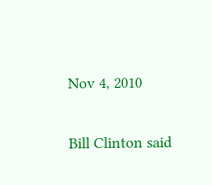Nov 4, 2010

Bill Clinton said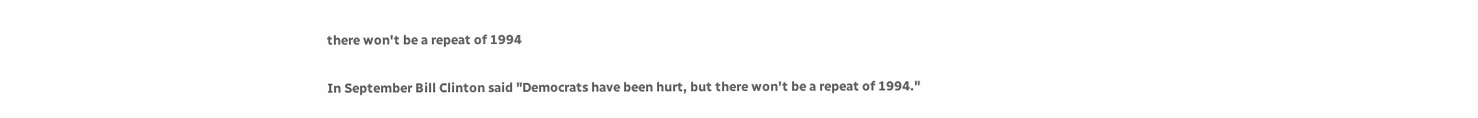there won't be a repeat of 1994

In September Bill Clinton said "Democrats have been hurt, but there won't be a repeat of 1994."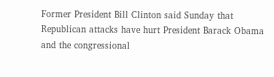Former President Bill Clinton said Sunday that Republican attacks have hurt President Barack Obama and the congressional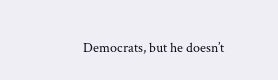Democrats, but he doesn’t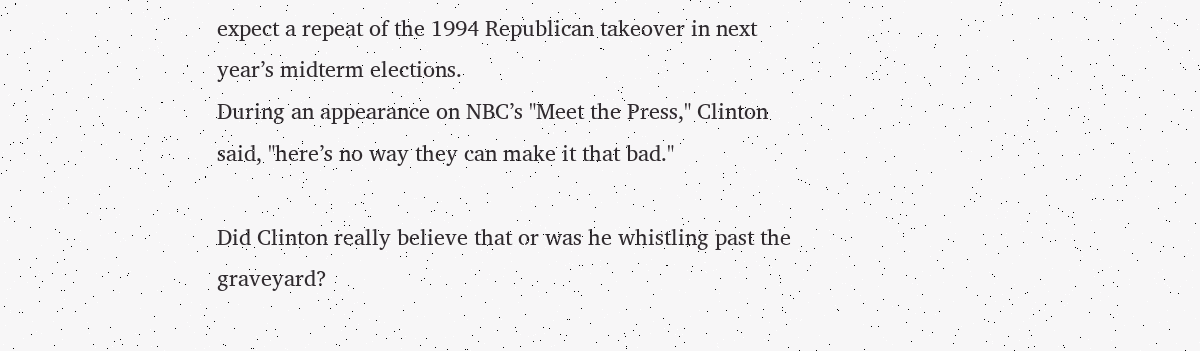expect a repeat of the 1994 Republican takeover in next year’s midterm elections.
During an appearance on NBC’s "Meet the Press," Clinton said, "here’s no way they can make it that bad."

Did Clinton really believe that or was he whistling past the graveyard?